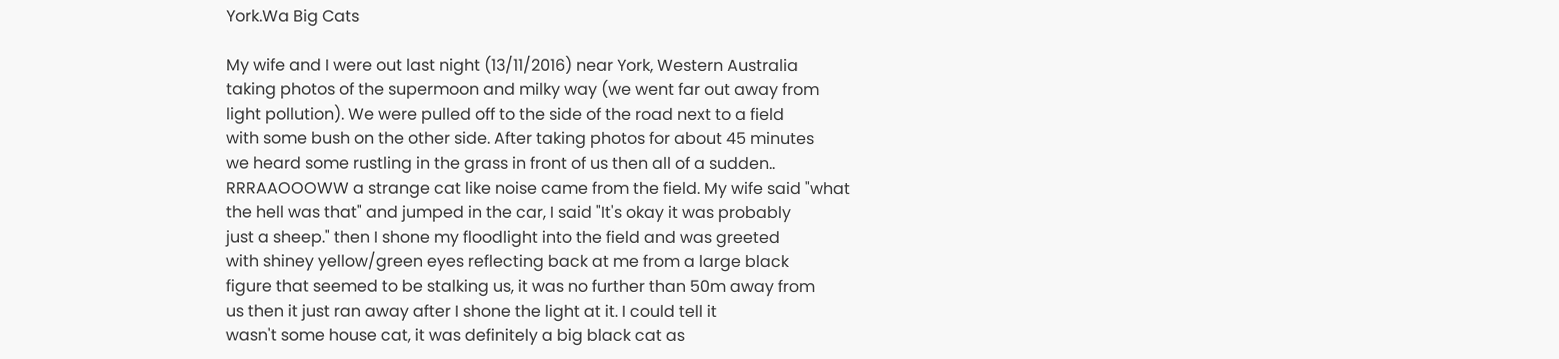York.Wa Big Cats

My wife and I were out last night (13/11/2016) near York, Western Australia
taking photos of the supermoon and milky way (we went far out away from
light pollution). We were pulled off to the side of the road next to a field
with some bush on the other side. After taking photos for about 45 minutes
we heard some rustling in the grass in front of us then all of a sudden..
RRRAAOOOWW a strange cat like noise came from the field. My wife said "what
the hell was that" and jumped in the car, I said "It's okay it was probably
just a sheep." then I shone my floodlight into the field and was greeted
with shiney yellow/green eyes reflecting back at me from a large black
figure that seemed to be stalking us, it was no further than 50m away from
us then it just ran away after I shone the light at it. I could tell it
wasn't some house cat, it was definitely a big black cat as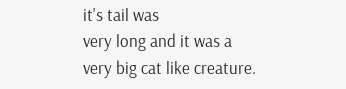it's tail was
very long and it was a very big cat like creature.